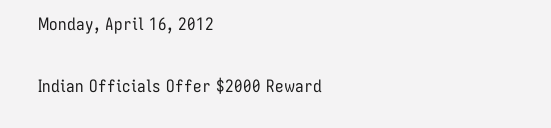Monday, April 16, 2012

Indian Officials Offer $2000 Reward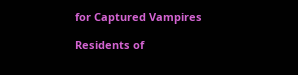for Captured Vampires

Residents of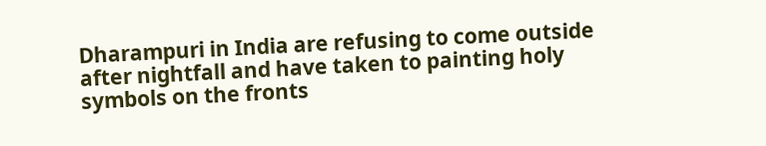Dharampuri in India are refusing to come outside after nightfall and have taken to painting holy symbols on the fronts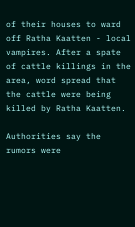of their houses to ward off Ratha Kaatten - local vampires. After a spate of cattle killings in the area, word spread that the cattle were being killed by Ratha Kaatten.

Authorities say the rumors were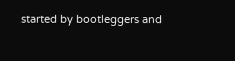started by bootleggers and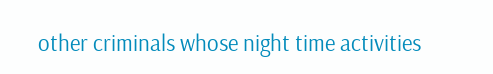other criminals whose night time activities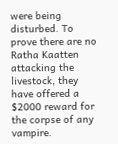were being disturbed. To prove there are no Ratha Kaatten attacking the livestock, they have offered a $2000 reward for the corpse of any vampire.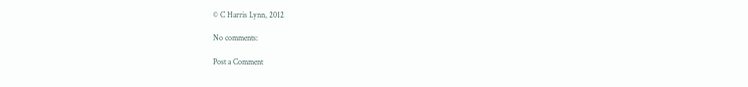© C Harris Lynn, 2012

No comments:

Post a Comment